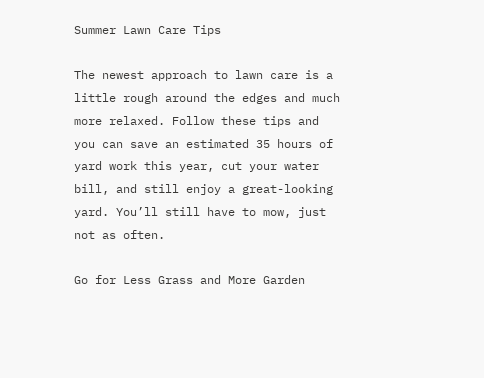Summer Lawn Care Tips

The newest approach to lawn care is a little rough around the edges and much more relaxed. Follow these tips and you can save an estimated 35 hours of yard work this year, cut your water bill, and still enjoy a great-looking yard. You’ll still have to mow, just not as often.

Go for Less Grass and More Garden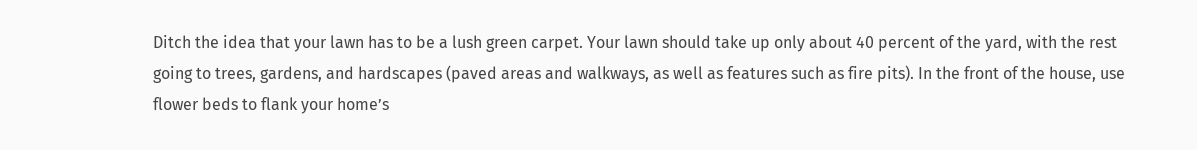Ditch the idea that your lawn has to be a lush green carpet. Your lawn should take up only about 40 percent of the yard, with the rest going to trees, gardens, and hardscapes (paved areas and walkways, as well as features such as fire pits). In the front of the house, use flower beds to flank your home’s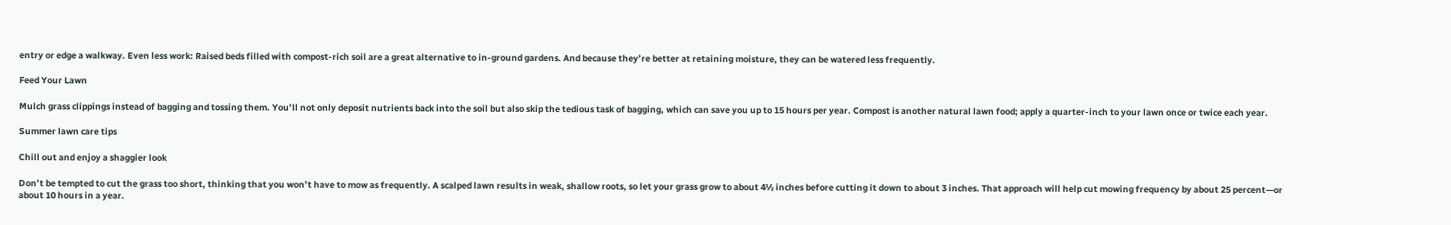entry or edge a walkway. Even less work: Raised beds filled with compost-rich soil are a great alternative to in-ground gardens. And because they’re better at retaining moisture, they can be watered less frequently.

Feed Your Lawn

Mulch grass clippings instead of bagging and tossing them. You’ll not only deposit nutrients back into the soil but also skip the tedious task of bagging, which can save you up to 15 hours per year. Compost is another natural lawn food; apply a quarter-inch to your lawn once or twice each year.

Summer lawn care tips

Chill out and enjoy a shaggier look

Don’t be tempted to cut the grass too short, thinking that you won’t have to mow as frequently. A scalped lawn results in weak, shallow roots, so let your grass grow to about 4½ inches before cutting it down to about 3 inches. That approach will help cut mowing frequency by about 25 percent—or about 10 hours in a year.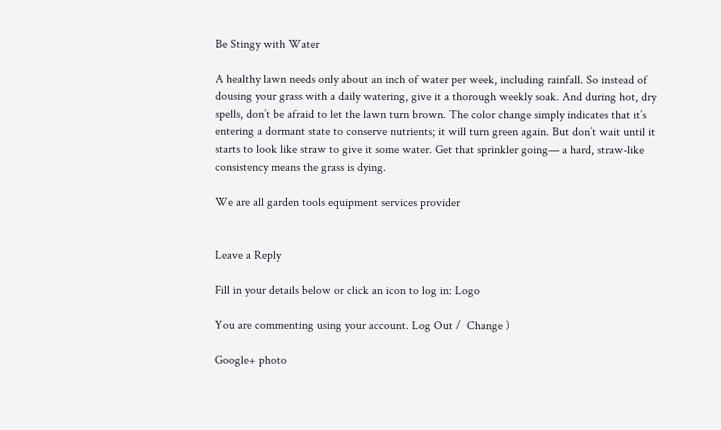Be Stingy with Water

A healthy lawn needs only about an inch of water per week, including rainfall. So instead of dousing your grass with a daily watering, give it a thorough weekly soak. And during hot, dry spells, don’t be afraid to let the lawn turn brown. The color change simply indicates that it’s entering a dormant state to conserve nutrients; it will turn green again. But don’t wait until it starts to look like straw to give it some water. Get that sprinkler going— a hard, straw-like consistency means the grass is dying.

We are all garden tools equipment services provider


Leave a Reply

Fill in your details below or click an icon to log in: Logo

You are commenting using your account. Log Out /  Change )

Google+ photo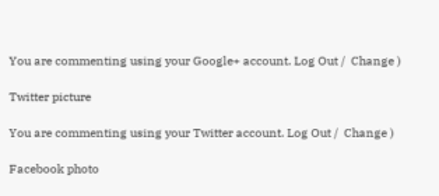You are commenting using your Google+ account. Log Out /  Change )

Twitter picture

You are commenting using your Twitter account. Log Out /  Change )

Facebook photo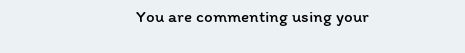You are commenting using your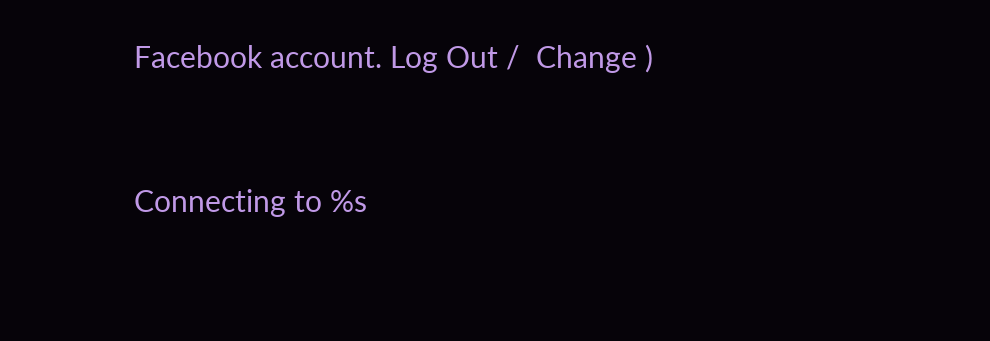Facebook account. Log Out /  Change )


Connecting to %s